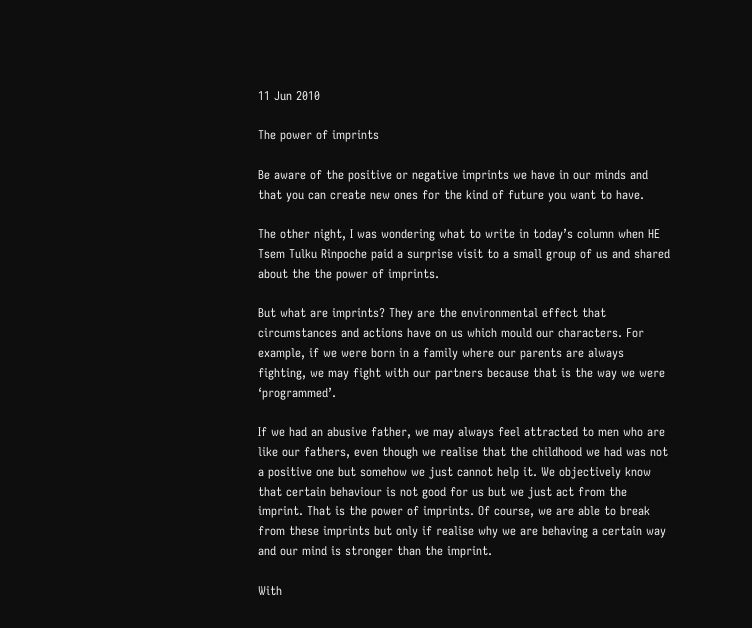11 Jun 2010

The power of imprints

Be aware of the positive or negative imprints we have in our minds and that you can create new ones for the kind of future you want to have.

The other night, I was wondering what to write in today’s column when HE Tsem Tulku Rinpoche paid a surprise visit to a small group of us and shared about the the power of imprints.

But what are imprints? They are the environmental effect that circumstances and actions have on us which mould our characters. For example, if we were born in a family where our parents are always fighting, we may fight with our partners because that is the way we were ‘programmed’.

If we had an abusive father, we may always feel attracted to men who are like our fathers, even though we realise that the childhood we had was not a positive one but somehow we just cannot help it. We objectively know that certain behaviour is not good for us but we just act from the imprint. That is the power of imprints. Of course, we are able to break from these imprints but only if realise why we are behaving a certain way and our mind is stronger than the imprint.

With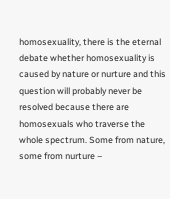homosexuality, there is the eternal debate whether homosexuality is caused by nature or nurture and this question will probably never be resolved because there are homosexuals who traverse the whole spectrum. Some from nature, some from nurture –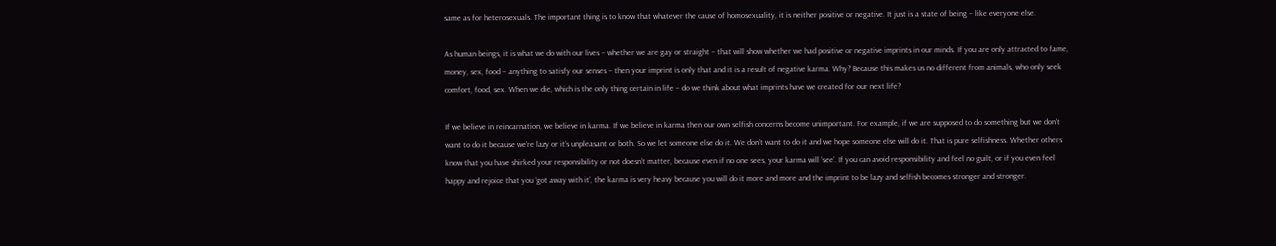same as for heterosexuals. The important thing is to know that whatever the cause of homosexuality, it is neither positive or negative. It just is a state of being – like everyone else.

As human beings, it is what we do with our lives – whether we are gay or straight – that will show whether we had positive or negative imprints in our minds. If you are only attracted to fame, money, sex, food – anything to satisfy our senses – then your imprint is only that and it is a result of negative karma. Why? Because this makes us no different from animals, who only seek comfort, food, sex. When we die, which is the only thing certain in life – do we think about what imprints have we created for our next life?

If we believe in reincarnation, we believe in karma. If we believe in karma then our own selfish concerns become unimportant. For example, if we are supposed to do something but we don’t want to do it because we’re lazy or it’s unpleasant or both. So we let someone else do it. We don’t want to do it and we hope someone else will do it. That is pure selfishness. Whether others know that you have shirked your responsibility or not doesn’t matter, because even if no one sees, your karma will ‘see’. If you can avoid responsibility and feel no guilt, or if you even feel happy and rejoice that you ‘got away with it’, the karma is very heavy because you will do it more and more and the imprint to be lazy and selfish becomes stronger and stronger.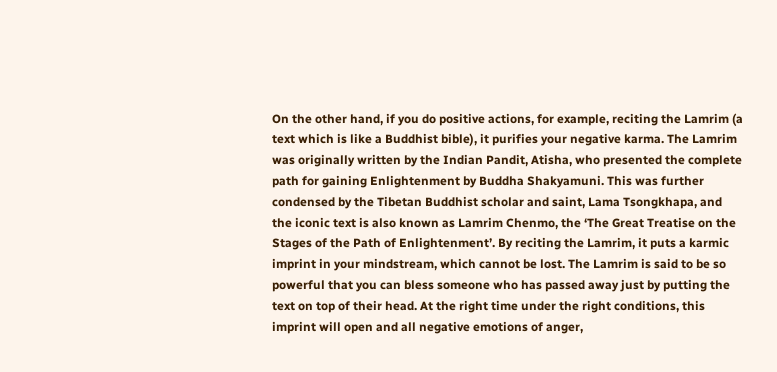On the other hand, if you do positive actions, for example, reciting the Lamrim (a text which is like a Buddhist bible), it purifies your negative karma. The Lamrim was originally written by the Indian Pandit, Atisha, who presented the complete path for gaining Enlightenment by Buddha Shakyamuni. This was further condensed by the Tibetan Buddhist scholar and saint, Lama Tsongkhapa, and the iconic text is also known as Lamrim Chenmo, the ‘The Great Treatise on the Stages of the Path of Enlightenment’. By reciting the Lamrim, it puts a karmic imprint in your mindstream, which cannot be lost. The Lamrim is said to be so powerful that you can bless someone who has passed away just by putting the text on top of their head. At the right time under the right conditions, this imprint will open and all negative emotions of anger,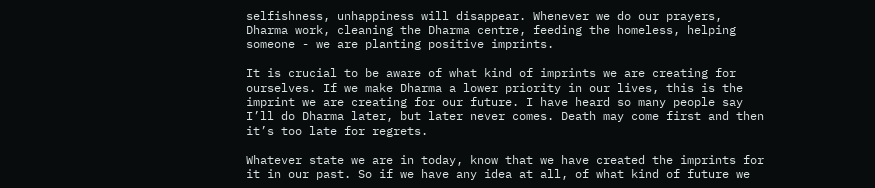selfishness, unhappiness will disappear. Whenever we do our prayers, Dharma work, cleaning the Dharma centre, feeding the homeless, helping someone - we are planting positive imprints.

It is crucial to be aware of what kind of imprints we are creating for ourselves. If we make Dharma a lower priority in our lives, this is the imprint we are creating for our future. I have heard so many people say I’ll do Dharma later, but later never comes. Death may come first and then it’s too late for regrets.

Whatever state we are in today, know that we have created the imprints for it in our past. So if we have any idea at all, of what kind of future we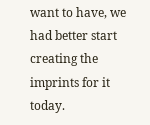want to have, we had better start creating the imprints for it today.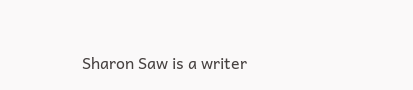Sharon Saw is a writer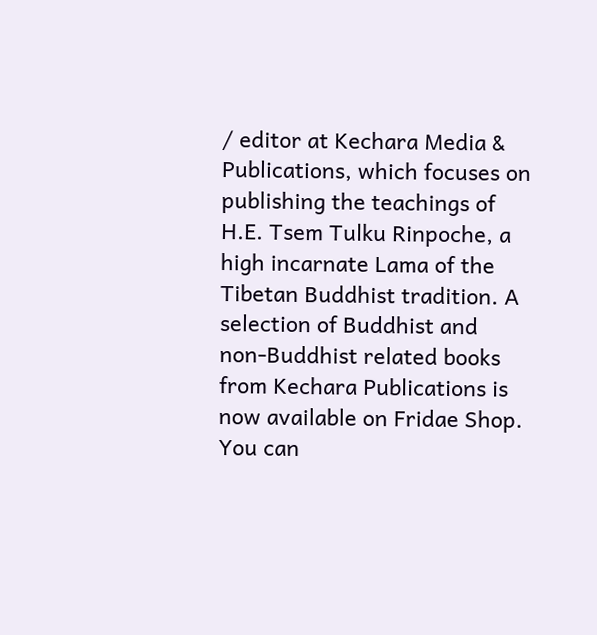/ editor at Kechara Media & Publications, which focuses on publishing the teachings of H.E. Tsem Tulku Rinpoche, a high incarnate Lama of the Tibetan Buddhist tradition. A selection of Buddhist and non-Buddhist related books from Kechara Publications is now available on Fridae Shop. You can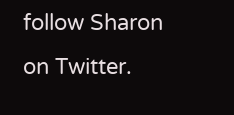follow Sharon on Twitter.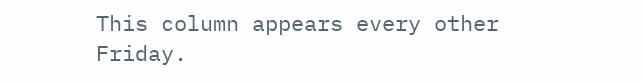This column appears every other Friday.